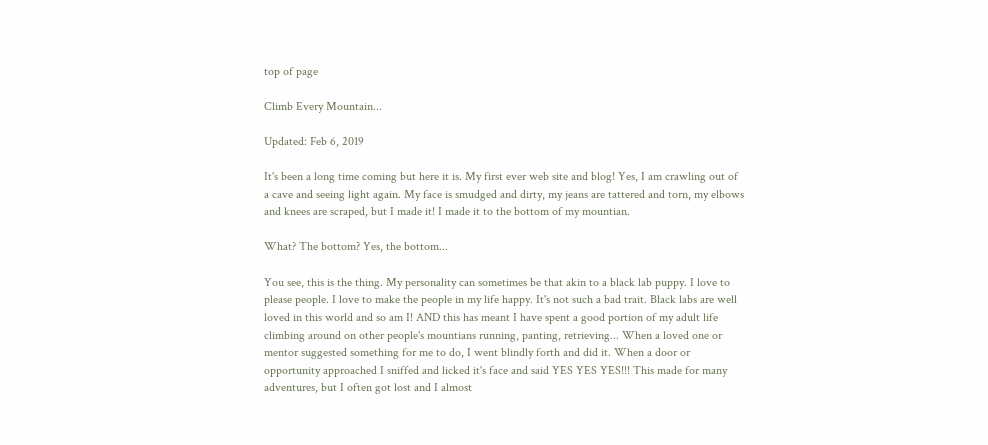top of page

Climb Every Mountain...

Updated: Feb 6, 2019

It's been a long time coming but here it is. My first ever web site and blog! Yes, I am crawling out of a cave and seeing light again. My face is smudged and dirty, my jeans are tattered and torn, my elbows and knees are scraped, but I made it! I made it to the bottom of my mountian.

What? The bottom? Yes, the bottom...

You see, this is the thing. My personality can sometimes be that akin to a black lab puppy. I love to please people. I love to make the people in my life happy. It's not such a bad trait. Black labs are well loved in this world and so am I! AND this has meant I have spent a good portion of my adult life climbing around on other people's mountians running, panting, retrieving... When a loved one or mentor suggested something for me to do, I went blindly forth and did it. When a door or opportunity approached I sniffed and licked it's face and said YES YES YES!!! This made for many adventures, but I often got lost and I almost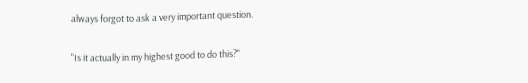always forgot to ask a very important question.

"Is it actually in my highest good to do this?"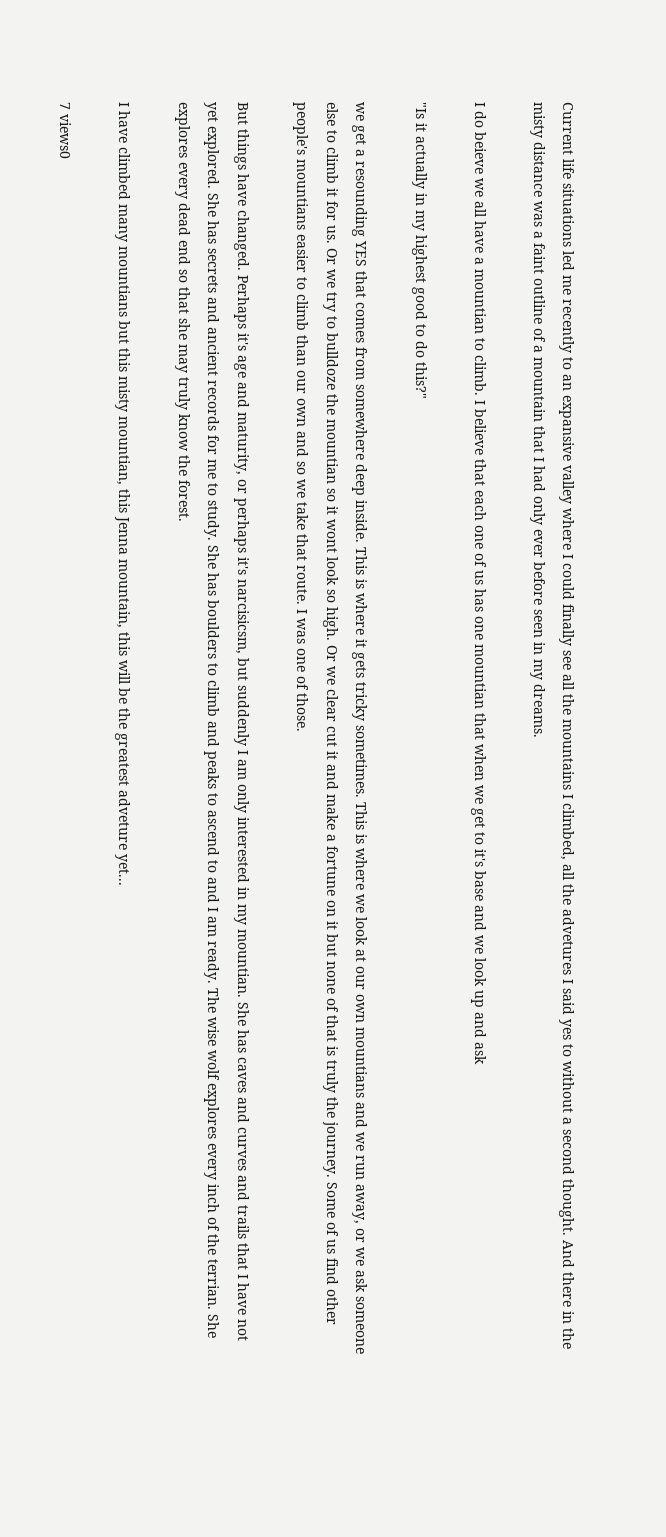Current life situations led me recently to an expansive valley where I could finally see all the mountains I climbed, all the advetures I said yes to without a second thought. And there in the misty distance was a faint outline of a mountain that I had only ever before seen in my dreams.

I do beieve we all have a mountian to climb. I believe that each one of us has one mountian that when we get to it's base and we look up and ask

"Is it actually in my highest good to do this?"

we get a resounding YES that comes from somewhere deep inside. This is where it gets tricky sometimes. This is where we look at our own mountians and we run away, or we ask someone else to climb it for us. Or we try to bulldoze the mountian so it wont look so high. Or we clear cut it and make a fortune on it but none of that is truly the journey. Some of us find other people's mountians easier to climb than our own and so we take that route. I was one of those.

But things have changed. Perhaps it's age and maturity, or perhaps it's narcisicsm, but suddenly I am only interested in my mountian. She has caves and curves and trails that I have not yet explored. She has secrets and ancient records for me to study. She has boulders to climb and peaks to ascend to and I am ready. The wise wolf explores every inch of the terrian. She explores every dead end so that she may truly know the forest.

I have climbed many mountians but this misty mountian, this Jenna mountain, this will be the greatest adveture yet...

7 views0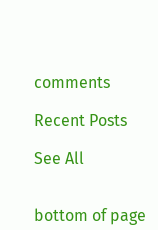comments

Recent Posts

See All


bottom of page